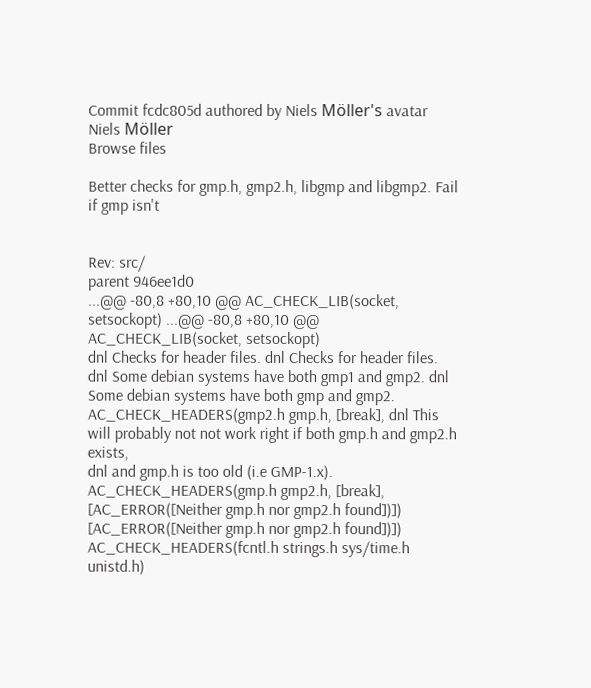Commit fcdc805d authored by Niels Möller's avatar Niels Möller
Browse files

Better checks for gmp.h, gmp2.h, libgmp and libgmp2. Fail if gmp isn't


Rev: src/
parent 946ee1d0
...@@ -80,8 +80,10 @@ AC_CHECK_LIB(socket, setsockopt) ...@@ -80,8 +80,10 @@ AC_CHECK_LIB(socket, setsockopt)
dnl Checks for header files. dnl Checks for header files.
dnl Some debian systems have both gmp1 and gmp2. dnl Some debian systems have both gmp and gmp2.
AC_CHECK_HEADERS(gmp2.h gmp.h, [break], dnl This will probably not not work right if both gmp.h and gmp2.h exists,
dnl and gmp.h is too old (i.e GMP-1.x).
AC_CHECK_HEADERS(gmp.h gmp2.h, [break],
[AC_ERROR([Neither gmp.h nor gmp2.h found])]) [AC_ERROR([Neither gmp.h nor gmp2.h found])])
AC_CHECK_HEADERS(fcntl.h strings.h sys/time.h unistd.h)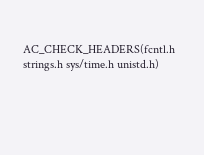AC_CHECK_HEADERS(fcntl.h strings.h sys/time.h unistd.h)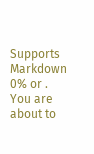Supports Markdown
0% or .
You are about to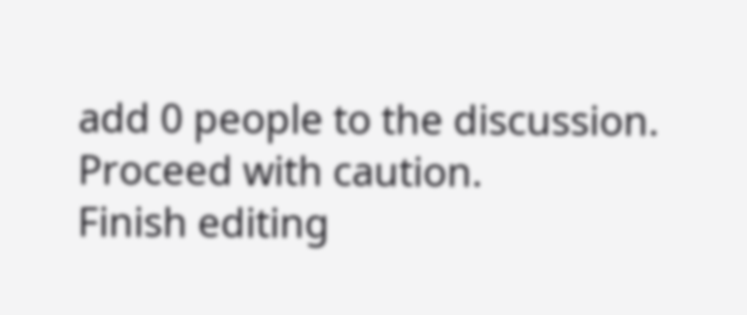add 0 people to the discussion. Proceed with caution.
Finish editing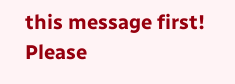this message first!
Please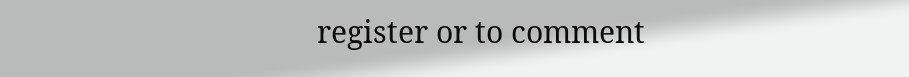register or to comment